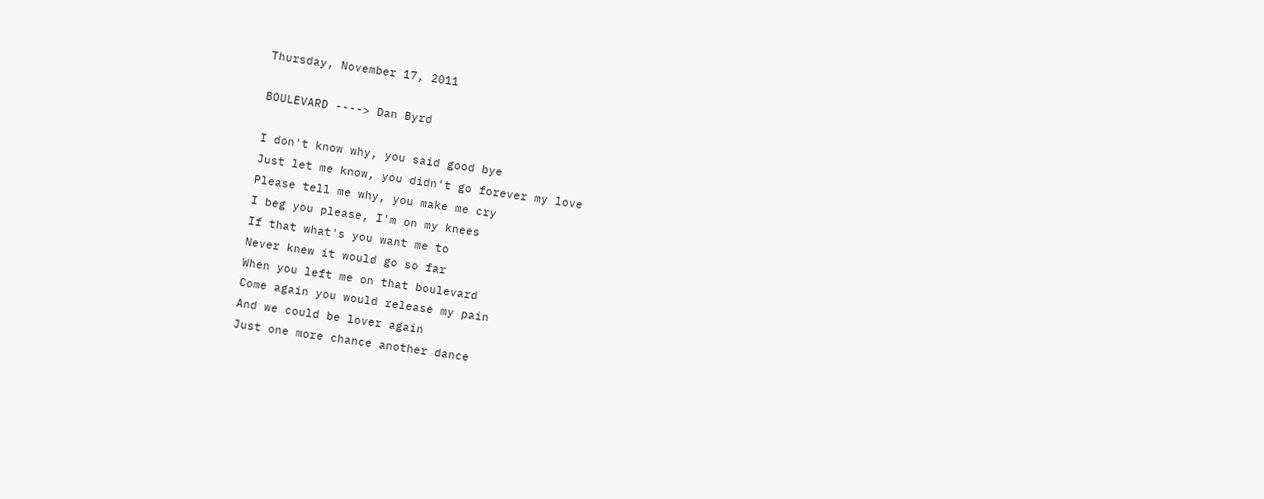Thursday, November 17, 2011

BOULEVARD ----> Dan Byrd

I don't know why, you said good bye
Just let me know, you didn't go forever my love
Please tell me why, you make me cry
I beg you please, I'm on my knees
If that what's you want me to
Never knew it would go so far
When you left me on that boulevard
Come again you would release my pain
And we could be lover again
Just one more chance another dance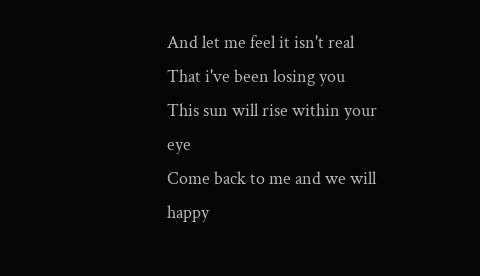And let me feel it isn't real
That i've been losing you
This sun will rise within your eye
Come back to me and we will happy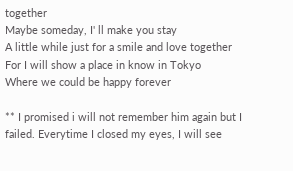together
Maybe someday, I' ll make you stay
A little while just for a smile and love together
For I will show a place in know in Tokyo
Where we could be happy forever

** I promised i will not remember him again but I failed. Everytime I closed my eyes, I will see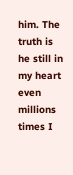him. The truth is he still in my heart even millions times I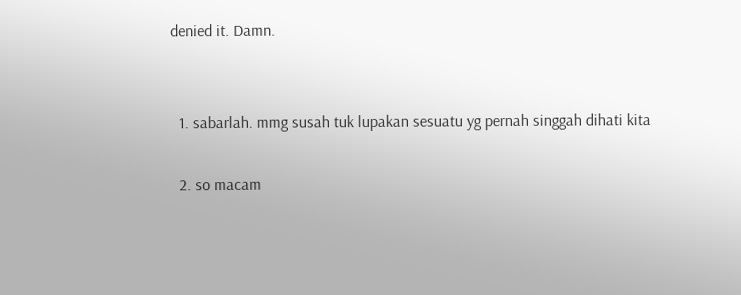denied it. Damn.


  1. sabarlah. mmg susah tuk lupakan sesuatu yg pernah singgah dihati kita

  2. so macam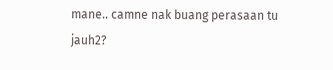mane.. camne nak buang perasaan tu jauh2?